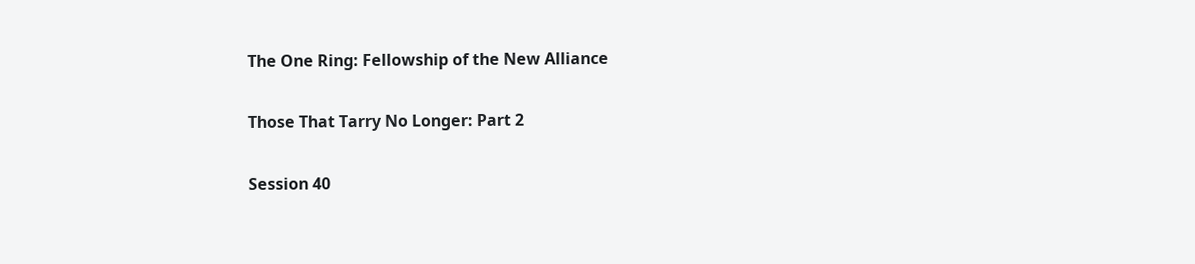The One Ring: Fellowship of the New Alliance

Those That Tarry No Longer: Part 2

Session 40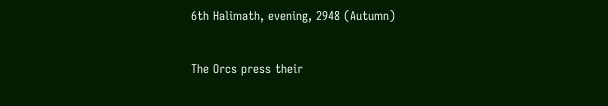6th Halimath, evening, 2948 (Autumn)

The Orcs press their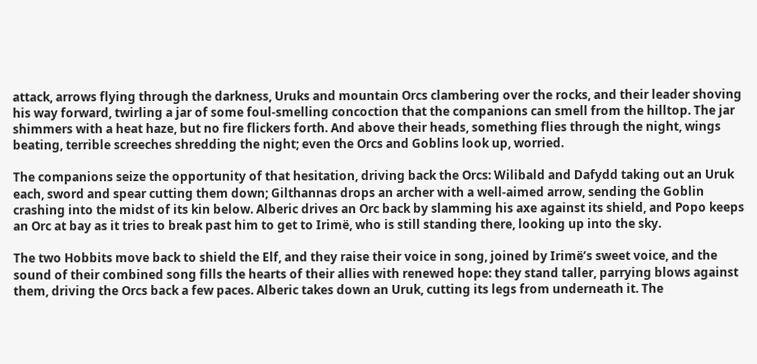attack, arrows flying through the darkness, Uruks and mountain Orcs clambering over the rocks, and their leader shoving his way forward, twirling a jar of some foul-smelling concoction that the companions can smell from the hilltop. The jar shimmers with a heat haze, but no fire flickers forth. And above their heads, something flies through the night, wings beating, terrible screeches shredding the night; even the Orcs and Goblins look up, worried.

The companions seize the opportunity of that hesitation, driving back the Orcs: Wilibald and Dafydd taking out an Uruk each, sword and spear cutting them down; Gilthannas drops an archer with a well-aimed arrow, sending the Goblin crashing into the midst of its kin below. Alberic drives an Orc back by slamming his axe against its shield, and Popo keeps an Orc at bay as it tries to break past him to get to Irimë, who is still standing there, looking up into the sky.

The two Hobbits move back to shield the Elf, and they raise their voice in song, joined by Irimë’s sweet voice, and the sound of their combined song fills the hearts of their allies with renewed hope: they stand taller, parrying blows against them, driving the Orcs back a few paces. Alberic takes down an Uruk, cutting its legs from underneath it. The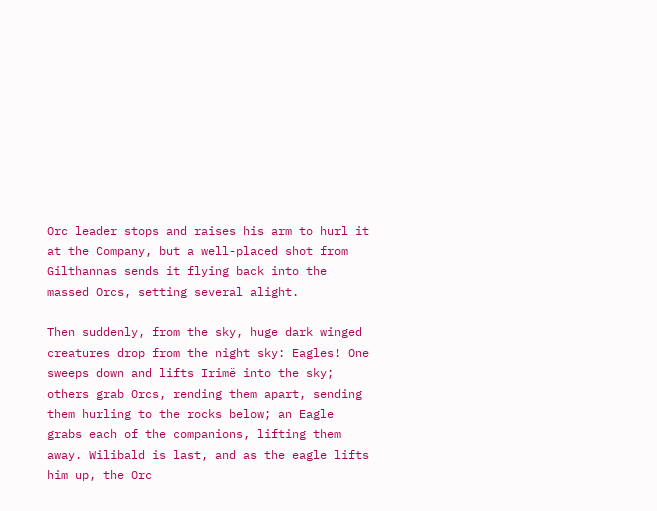Orc leader stops and raises his arm to hurl it at the Company, but a well-placed shot from Gilthannas sends it flying back into the massed Orcs, setting several alight.

Then suddenly, from the sky, huge dark winged creatures drop from the night sky: Eagles! One sweeps down and lifts Irimë into the sky; others grab Orcs, rending them apart, sending them hurling to the rocks below; an Eagle grabs each of the companions, lifting them away. Wilibald is last, and as the eagle lifts him up, the Orc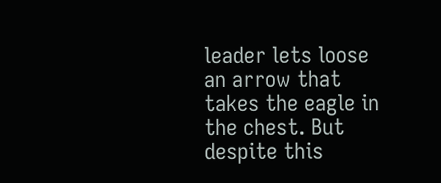leader lets loose an arrow that takes the eagle in the chest. But despite this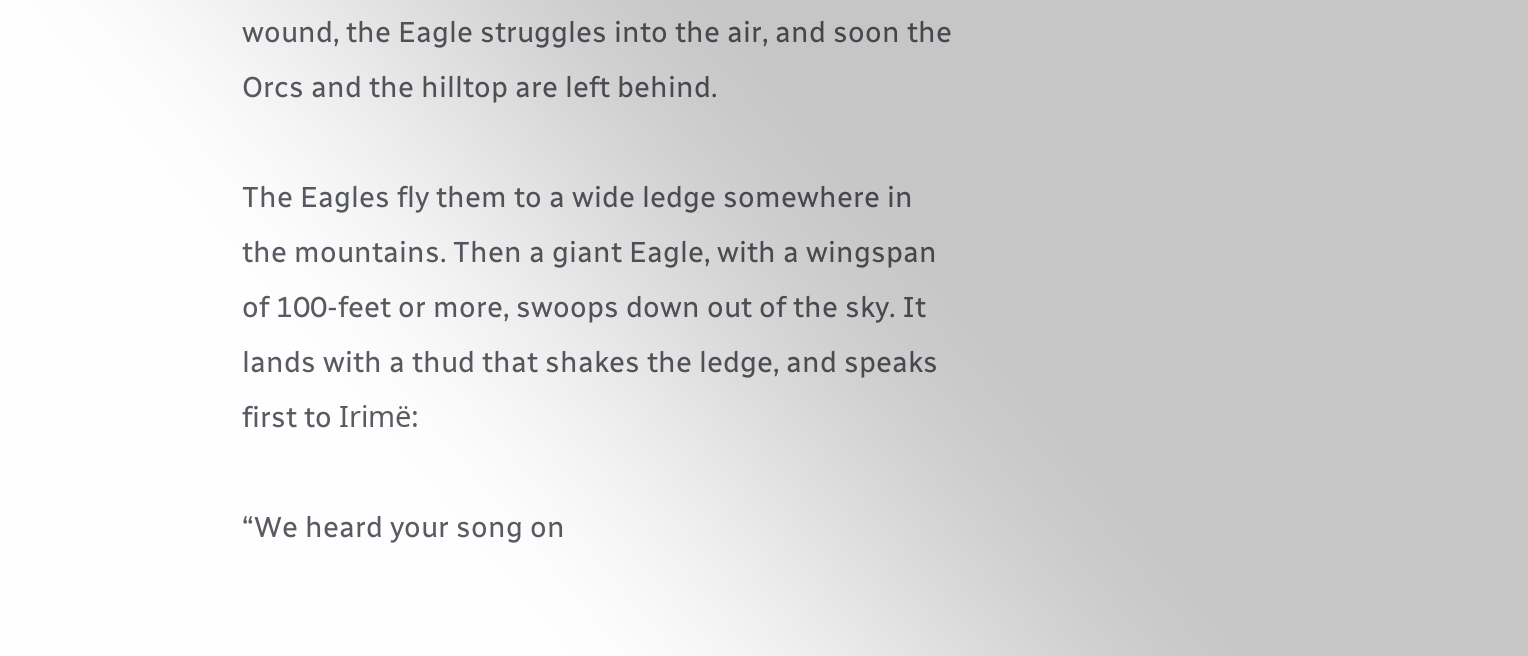wound, the Eagle struggles into the air, and soon the Orcs and the hilltop are left behind.

The Eagles fly them to a wide ledge somewhere in the mountains. Then a giant Eagle, with a wingspan of 100-feet or more, swoops down out of the sky. It lands with a thud that shakes the ledge, and speaks first to Irimë:

“We heard your song on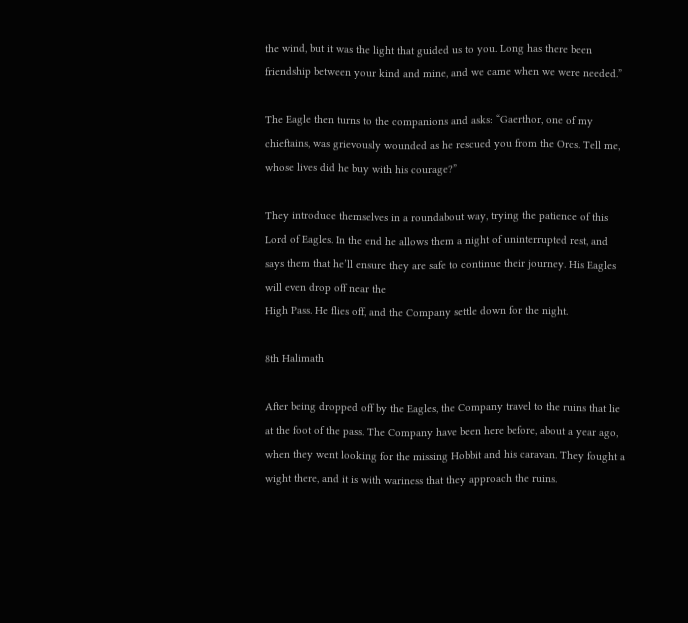the wind, but it was the light that guided us to you. Long has there been friendship between your kind and mine, and we came when we were needed.”

The Eagle then turns to the companions and asks: “Gaerthor, one of my chieftains, was grievously wounded as he rescued you from the Orcs. Tell me, whose lives did he buy with his courage?”

They introduce themselves in a roundabout way, trying the patience of this Lord of Eagles. In the end he allows them a night of uninterrupted rest, and says them that he’ll ensure they are safe to continue their journey. His Eagles will even drop off near the
High Pass. He flies off, and the Company settle down for the night.

8th Halimath

After being dropped off by the Eagles, the Company travel to the ruins that lie at the foot of the pass. The Company have been here before, about a year ago, when they went looking for the missing Hobbit and his caravan. They fought a wight there, and it is with wariness that they approach the ruins.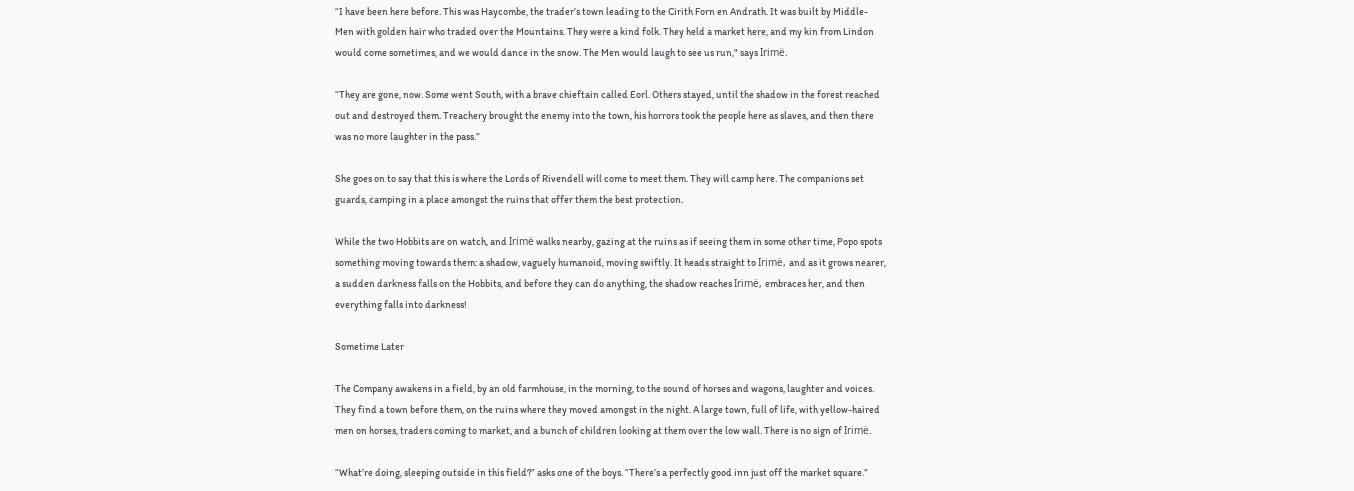“I have been here before. This was Haycombe, the trader’s town leading to the Cirith Forn en Andrath. It was built by Middle-Men with golden hair who traded over the Mountains. They were a kind folk. They held a market here, and my kin from Lindon would come sometimes, and we would dance in the snow. The Men would laugh to see us run," says Irimë.

“They are gone, now. Some went South, with a brave chieftain called Eorl. Others stayed, until the shadow in the forest reached out and destroyed them. Treachery brought the enemy into the town, his horrors took the people here as slaves, and then there was no more laughter in the pass.”

She goes on to say that this is where the Lords of Rivendell will come to meet them. They will camp here. The companions set guards, camping in a place amongst the ruins that offer them the best protection.

While the two Hobbits are on watch, and Irimë walks nearby, gazing at the ruins as if seeing them in some other time, Popo spots something moving towards them: a shadow, vaguely humanoid, moving swiftly. It heads straight to Irimë, and as it grows nearer, a sudden darkness falls on the Hobbits, and before they can do anything, the shadow reaches Irimë, embraces her, and then everything falls into darkness!

Sometime Later

The Company awakens in a field, by an old farmhouse, in the morning, to the sound of horses and wagons, laughter and voices. They find a town before them, on the ruins where they moved amongst in the night. A large town, full of life, with yellow-haired men on horses, traders coming to market, and a bunch of children looking at them over the low wall. There is no sign of Irimë.

“What’re doing, sleeping outside in this field?” asks one of the boys. “There’s a perfectly good inn just off the market square.”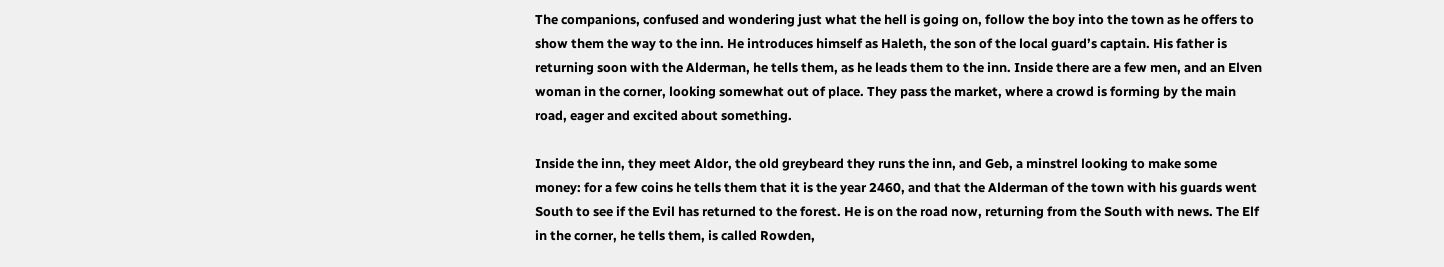The companions, confused and wondering just what the hell is going on, follow the boy into the town as he offers to show them the way to the inn. He introduces himself as Haleth, the son of the local guard’s captain. His father is returning soon with the Alderman, he tells them, as he leads them to the inn. Inside there are a few men, and an Elven woman in the corner, looking somewhat out of place. They pass the market, where a crowd is forming by the main road, eager and excited about something.

Inside the inn, they meet Aldor, the old greybeard they runs the inn, and Geb, a minstrel looking to make some money: for a few coins he tells them that it is the year 2460, and that the Alderman of the town with his guards went South to see if the Evil has returned to the forest. He is on the road now, returning from the South with news. The Elf in the corner, he tells them, is called Rowden,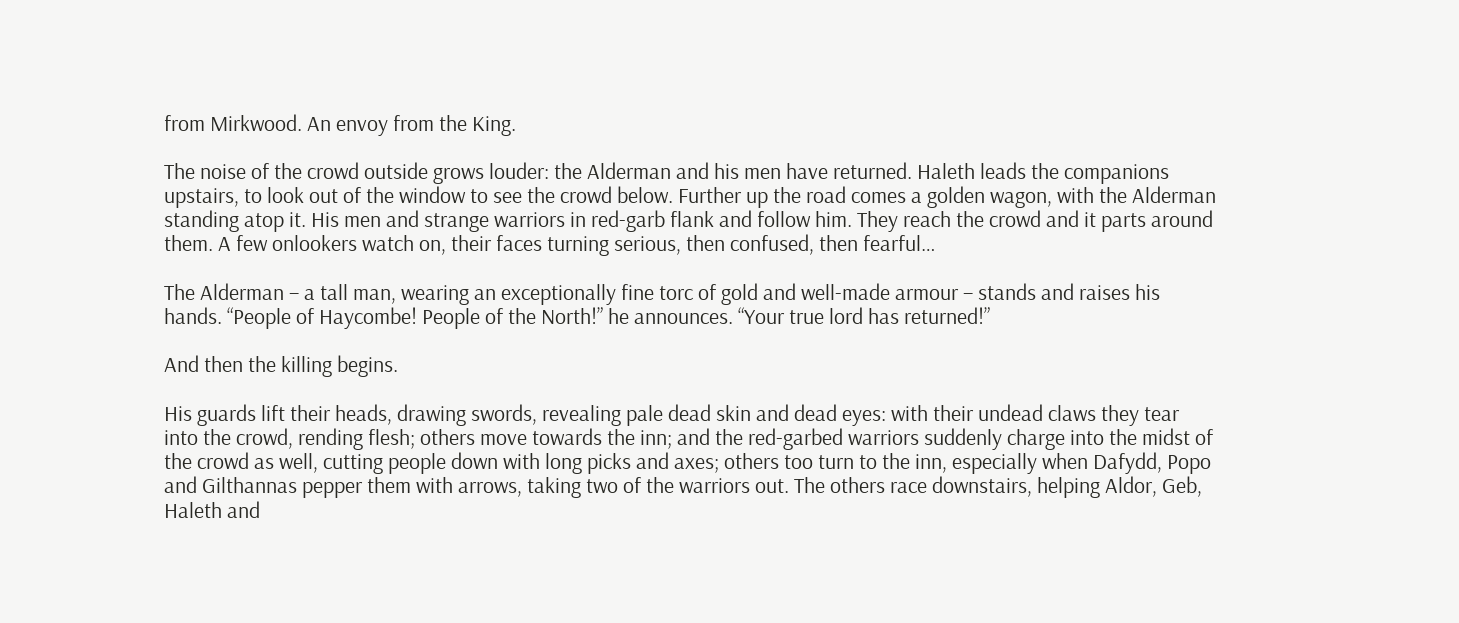from Mirkwood. An envoy from the King.

The noise of the crowd outside grows louder: the Alderman and his men have returned. Haleth leads the companions upstairs, to look out of the window to see the crowd below. Further up the road comes a golden wagon, with the Alderman standing atop it. His men and strange warriors in red-garb flank and follow him. They reach the crowd and it parts around them. A few onlookers watch on, their faces turning serious, then confused, then fearful…

The Alderman – a tall man, wearing an exceptionally fine torc of gold and well-made armour – stands and raises his hands. “People of Haycombe! People of the North!” he announces. “Your true lord has returned!”

And then the killing begins.

His guards lift their heads, drawing swords, revealing pale dead skin and dead eyes: with their undead claws they tear into the crowd, rending flesh; others move towards the inn; and the red-garbed warriors suddenly charge into the midst of the crowd as well, cutting people down with long picks and axes; others too turn to the inn, especially when Dafydd, Popo and Gilthannas pepper them with arrows, taking two of the warriors out. The others race downstairs, helping Aldor, Geb, Haleth and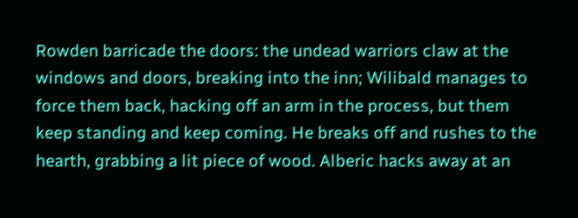Rowden barricade the doors: the undead warriors claw at the windows and doors, breaking into the inn; Wilibald manages to force them back, hacking off an arm in the process, but them keep standing and keep coming. He breaks off and rushes to the hearth, grabbing a lit piece of wood. Alberic hacks away at an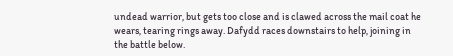undead warrior, but gets too close and is clawed across the mail coat he wears, tearing rings away. Dafydd races downstairs to help, joining in the battle below.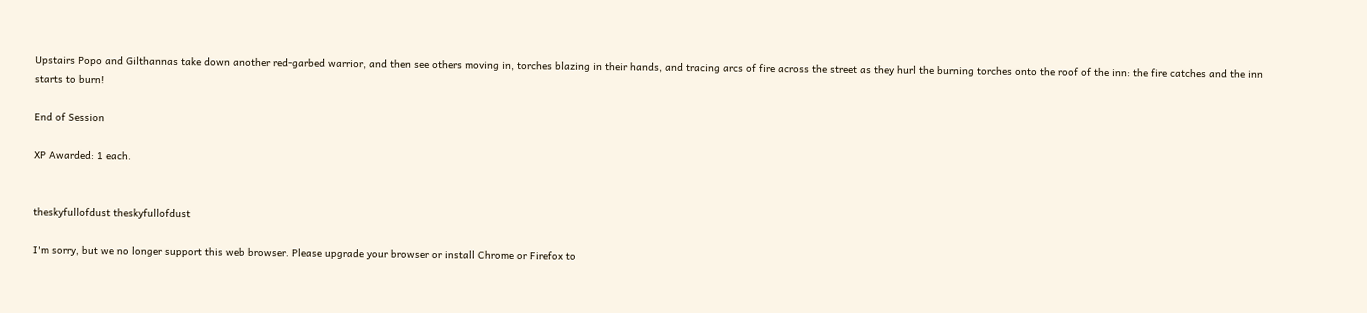Upstairs Popo and Gilthannas take down another red-garbed warrior, and then see others moving in, torches blazing in their hands, and tracing arcs of fire across the street as they hurl the burning torches onto the roof of the inn: the fire catches and the inn starts to burn!

End of Session

XP Awarded: 1 each.


theskyfullofdust theskyfullofdust

I'm sorry, but we no longer support this web browser. Please upgrade your browser or install Chrome or Firefox to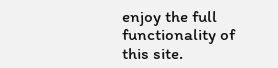enjoy the full functionality of this site.